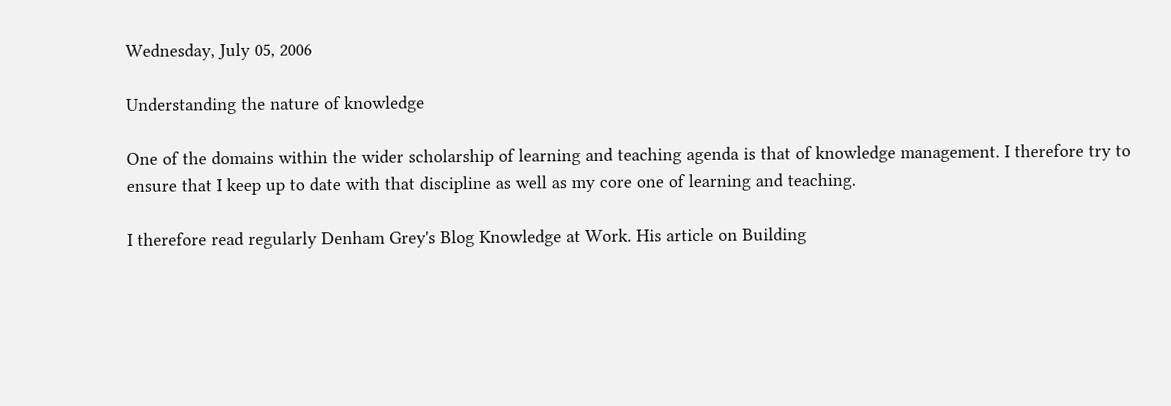Wednesday, July 05, 2006

Understanding the nature of knowledge

One of the domains within the wider scholarship of learning and teaching agenda is that of knowledge management. I therefore try to ensure that I keep up to date with that discipline as well as my core one of learning and teaching.

I therefore read regularly Denham Grey's Blog Knowledge at Work. His article on Building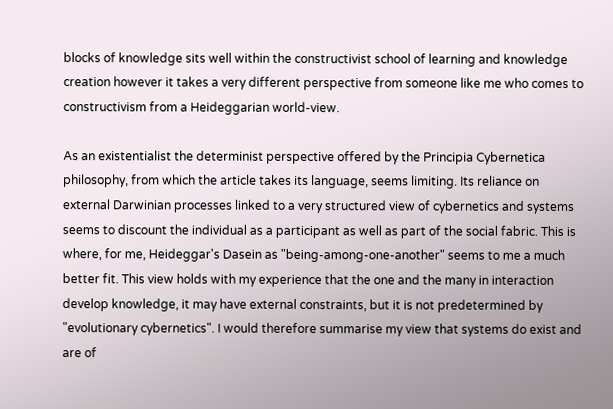blocks of knowledge sits well within the constructivist school of learning and knowledge creation however it takes a very different perspective from someone like me who comes to constructivism from a Heideggarian world-view.

As an existentialist the determinist perspective offered by the Principia Cybernetica philosophy, from which the article takes its language, seems limiting. Its reliance on external Darwinian processes linked to a very structured view of cybernetics and systems seems to discount the individual as a participant as well as part of the social fabric. This is where, for me, Heideggar's Dasein as "being-among-one-another" seems to me a much better fit. This view holds with my experience that the one and the many in interaction develop knowledge, it may have external constraints, but it is not predetermined by "evolutionary cybernetics". I would therefore summarise my view that systems do exist and are of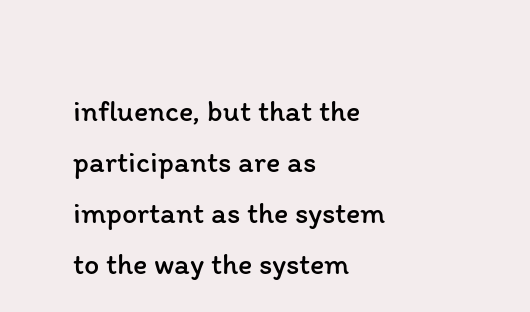influence, but that the participants are as important as the system to the way the system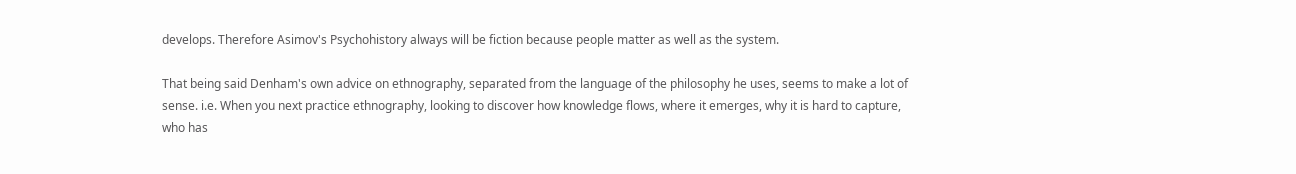develops. Therefore Asimov's Psychohistory always will be fiction because people matter as well as the system.

That being said Denham's own advice on ethnography, separated from the language of the philosophy he uses, seems to make a lot of sense. i.e. When you next practice ethnography, looking to discover how knowledge flows, where it emerges, why it is hard to capture, who has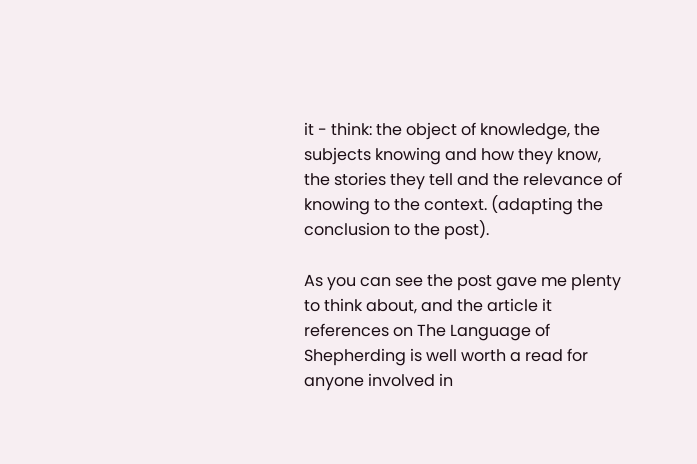it - think: the object of knowledge, the subjects knowing and how they know, the stories they tell and the relevance of knowing to the context. (adapting the conclusion to the post).

As you can see the post gave me plenty to think about, and the article it references on The Language of Shepherding is well worth a read for anyone involved in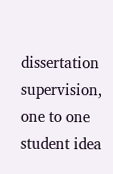dissertation supervision, one to one student idea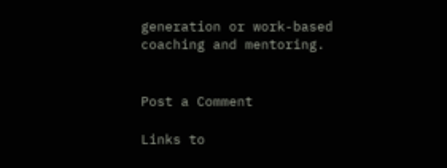generation or work-based coaching and mentoring.


Post a Comment

Links to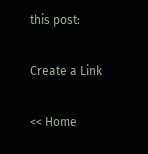this post:

Create a Link

<< Home